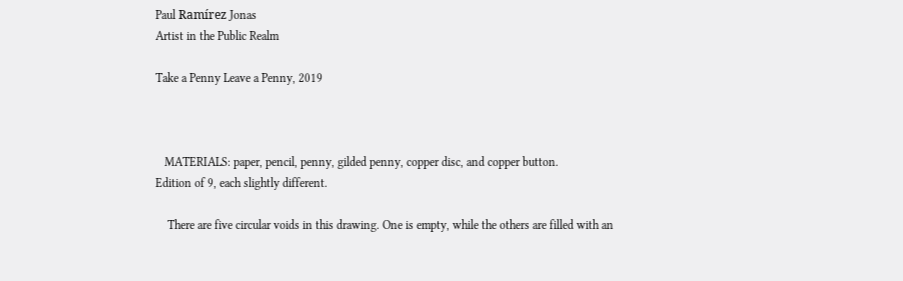Paul Ramírez Jonas
Artist in the Public Realm

Take a Penny Leave a Penny, 2019



   MATERIALS: paper, pencil, penny, gilded penny, copper disc, and copper button.
Edition of 9, each slightly different.

    There are five circular voids in this drawing. One is empty, while the others are filled with an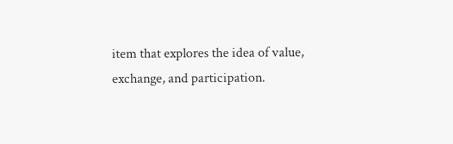item that explores the idea of value, exchange, and participation.